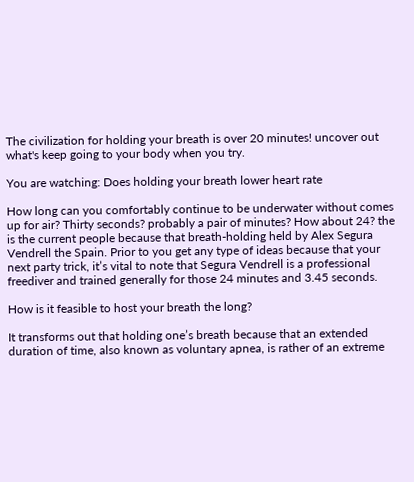The civilization for holding your breath is over 20 minutes! uncover out what's keep going to your body when you try.

You are watching: Does holding your breath lower heart rate

How long can you comfortably continue to be underwater without comes up for air? Thirty seconds? probably a pair of minutes? How about 24? the is the current people because that breath-holding held by Alex Segura Vendrell the Spain. Prior to you get any type of ideas because that your next party trick, it’s vital to note that Segura Vendrell is a professional freediver and trained generally for those 24 minutes and 3.45 seconds.

How is it feasible to host your breath the long?

It transforms out that holding one’s breath because that an extended duration of time, also known as voluntary apnea, is rather of an extreme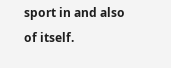sport in and also of itself.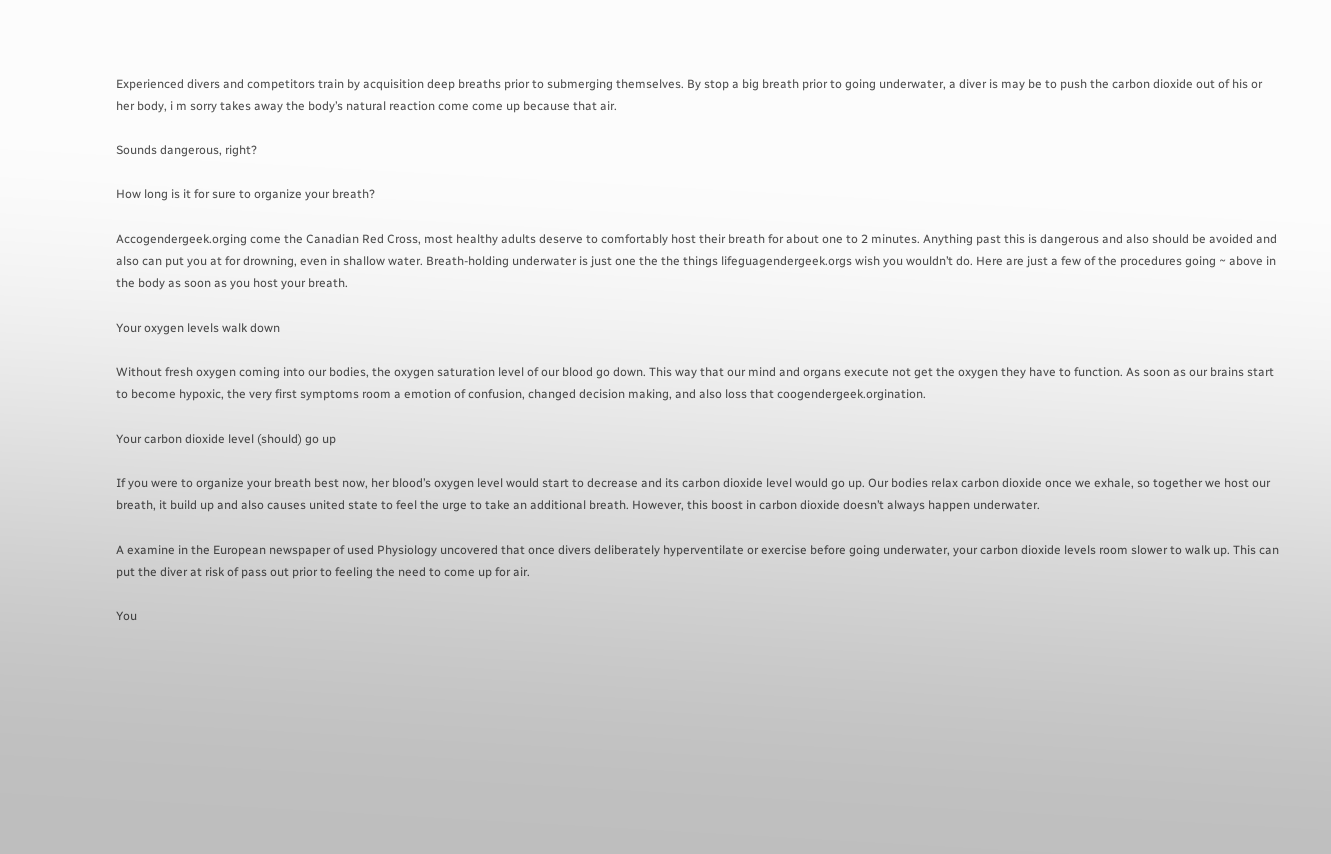Experienced divers and competitors train by acquisition deep breaths prior to submerging themselves. By stop a big breath prior to going underwater, a diver is may be to push the carbon dioxide out of his or her body, i m sorry takes away the body’s natural reaction come come up because that air.

Sounds dangerous, right?

How long is it for sure to organize your breath?

Accogendergeek.orging come the Canadian Red Cross, most healthy adults deserve to comfortably host their breath for about one to 2 minutes. Anything past this is dangerous and also should be avoided and also can put you at for drowning, even in shallow water. Breath-holding underwater is just one the the things lifeguagendergeek.orgs wish you wouldn’t do. Here are just a few of the procedures going ~ above in the body as soon as you host your breath.

Your oxygen levels walk down

Without fresh oxygen coming into our bodies, the oxygen saturation level of our blood go down. This way that our mind and organs execute not get the oxygen they have to function. As soon as our brains start to become hypoxic, the very first symptoms room a emotion of confusion, changed decision making, and also loss that coogendergeek.orgination.

Your carbon dioxide level (should) go up

If you were to organize your breath best now, her blood’s oxygen level would start to decrease and its carbon dioxide level would go up. Our bodies relax carbon dioxide once we exhale, so together we host our breath, it build up and also causes united state to feel the urge to take an additional breath. However, this boost in carbon dioxide doesn’t always happen underwater.

A examine in the European newspaper of used Physiology uncovered that once divers deliberately hyperventilate or exercise before going underwater, your carbon dioxide levels room slower to walk up. This can put the diver at risk of pass out prior to feeling the need to come up for air.

You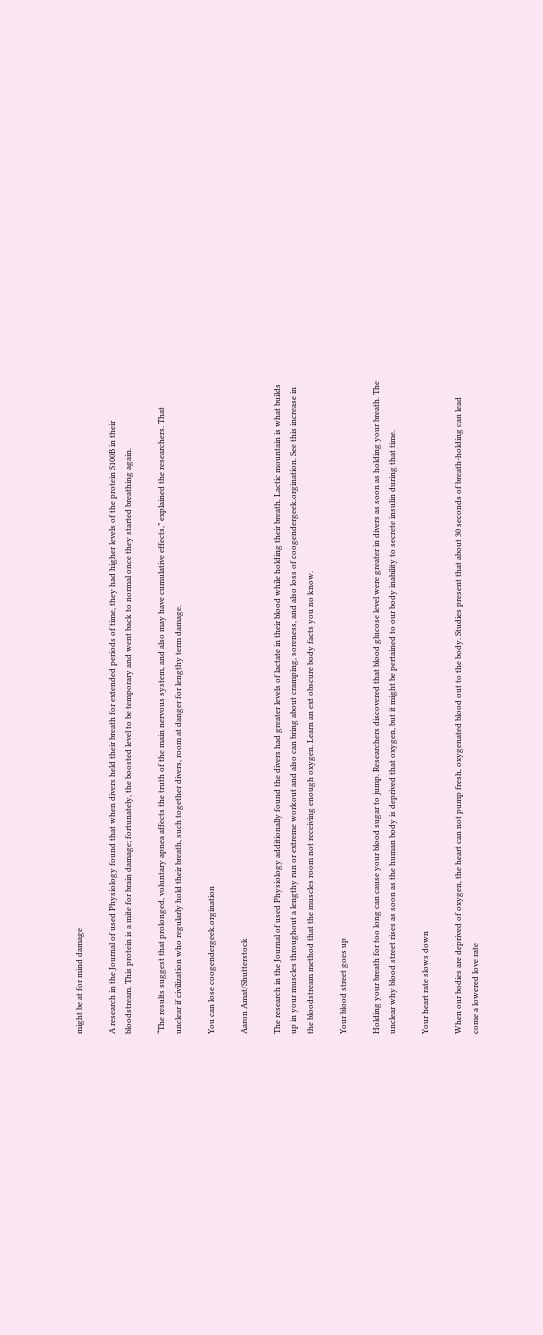might be at for mind damage

A research in the Journal of used Physiology found that when divers held their breath for extended periods of time, they had higher levels of the protein S100B in their bloodstream. This protein is a mite for brain damage; fortunately, the boosted level to be temporary and went back to normal once they started breathing again.

“The results suggest that prolonged, voluntary apnea affects the truth of the main nervous system, and also may have cumulative effects,” explained the researchers. That unclear if civilization who regularly hold their breath, such together divers, room at danger for lengthy term damage.

You can lose coogendergeek.orgination

Aaron Amat/Shutterstock

The research in the Journal of used Physiology additionally found the divers had greater levels of lactate in their blood while holding their breath. Lactic mountain is what builds up in your muscles throughout a lengthy run or extreme workout and also can bring about cramping, soreness, and also loss of coogendergeek.orgination. See this increase in the bloodstream method that the muscles room not receiving enough oxygen. Learn an ext obscure body facts you no know.

Your blood street goes up

Holding your breath for too long can cause your blood sugar to jump. Researchers discovered that blood glucose level were greater in divers as soon as holding your breath. The unclear why blood street rises as soon as the human body is deprived that oxygen, but it might be pertained to our body inability to secrete insulin during that time.

Your heart rate slows down

When our bodies are deprived of oxygen, the heart can not pump fresh, oxygenated blood out to the body. Studies present that about 30 seconds of breath-holding can lead come a lowered love rate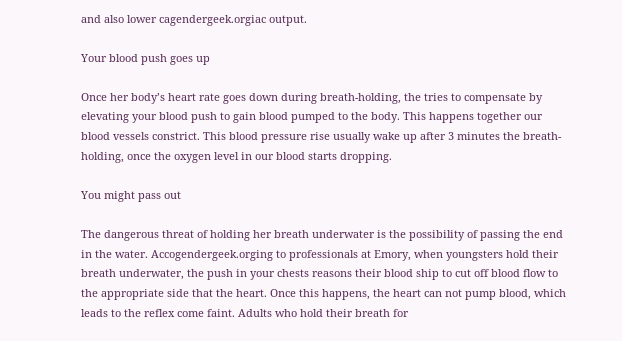and also lower cagendergeek.orgiac output.

Your blood push goes up

Once her body’s heart rate goes down during breath-holding, the tries to compensate by elevating your blood push to gain blood pumped to the body. This happens together our blood vessels constrict. This blood pressure rise usually wake up after 3 minutes the breath-holding, once the oxygen level in our blood starts dropping.

You might pass out

The dangerous threat of holding her breath underwater is the possibility of passing the end in the water. Accogendergeek.orging to professionals at Emory, when youngsters hold their breath underwater, the push in your chests reasons their blood ship to cut off blood flow to the appropriate side that the heart. Once this happens, the heart can not pump blood, which leads to the reflex come faint. Adults who hold their breath for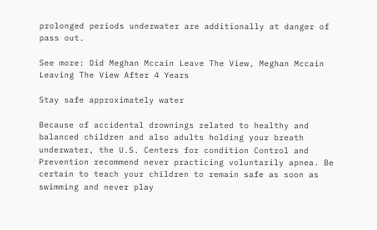prolonged periods underwater are additionally at danger of pass out.

See more: Did Meghan Mccain Leave The View, Meghan Mccain Leaving The View After 4 Years

Stay safe approximately water

Because of accidental drownings related to healthy and balanced children and also adults holding your breath underwater, the U.S. Centers for condition Control and Prevention recommend never practicing voluntarily apnea. Be certain to teach your children to remain safe as soon as swimming and never play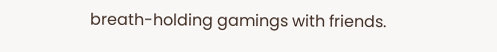breath-holding gamings with friends.